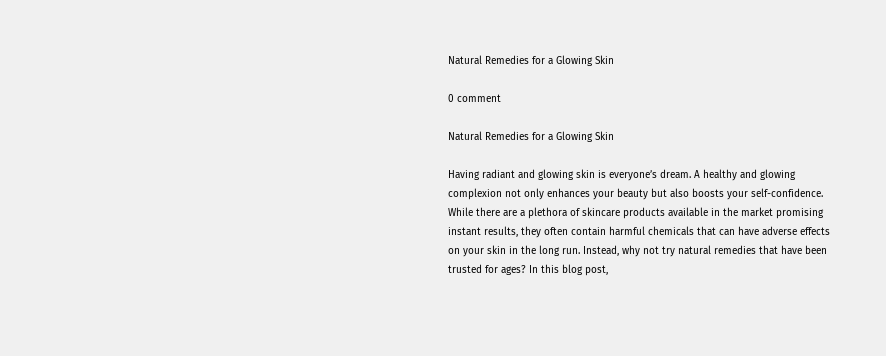Natural Remedies for a Glowing Skin

0 comment

Natural Remedies for a Glowing Skin

Having radiant and glowing skin is everyone’s dream. A healthy and glowing complexion not only enhances your beauty but also boosts your self-confidence. While there are a plethora of skincare products available in the market promising instant results, they often contain harmful chemicals that can have adverse effects on your skin in the long run. Instead, why not try natural remedies that have been trusted for ages? In this blog post,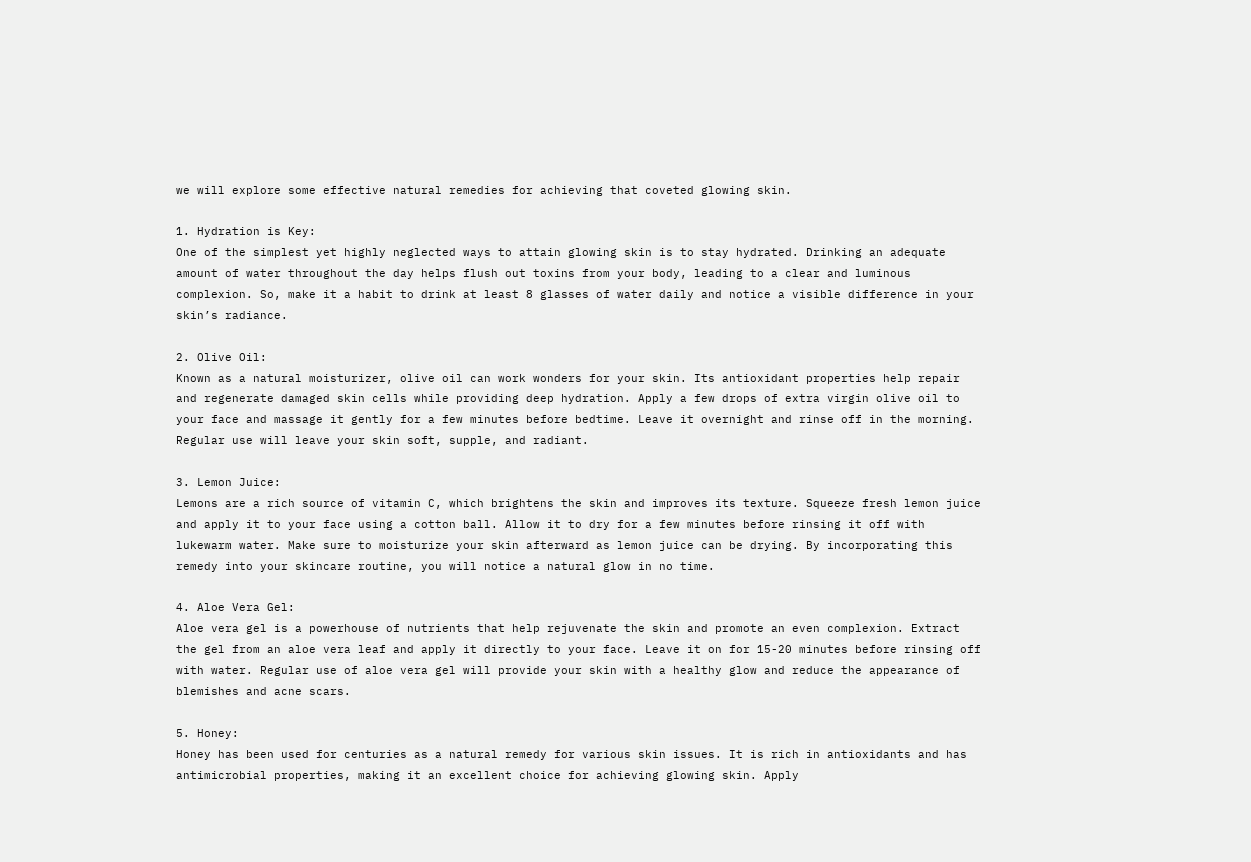we will explore some effective natural remedies for achieving that coveted glowing skin.

1. Hydration is Key:
One of the simplest yet highly neglected ways to attain glowing skin is to stay hydrated. Drinking an adequate amount of water throughout the day helps flush out toxins from your body, leading to a clear and luminous complexion. So, make it a habit to drink at least 8 glasses of water daily and notice a visible difference in your skin’s radiance.

2. Olive Oil:
Known as a natural moisturizer, olive oil can work wonders for your skin. Its antioxidant properties help repair and regenerate damaged skin cells while providing deep hydration. Apply a few drops of extra virgin olive oil to your face and massage it gently for a few minutes before bedtime. Leave it overnight and rinse off in the morning. Regular use will leave your skin soft, supple, and radiant.

3. Lemon Juice:
Lemons are a rich source of vitamin C, which brightens the skin and improves its texture. Squeeze fresh lemon juice and apply it to your face using a cotton ball. Allow it to dry for a few minutes before rinsing it off with lukewarm water. Make sure to moisturize your skin afterward as lemon juice can be drying. By incorporating this remedy into your skincare routine, you will notice a natural glow in no time.

4. Aloe Vera Gel:
Aloe vera gel is a powerhouse of nutrients that help rejuvenate the skin and promote an even complexion. Extract the gel from an aloe vera leaf and apply it directly to your face. Leave it on for 15-20 minutes before rinsing off with water. Regular use of aloe vera gel will provide your skin with a healthy glow and reduce the appearance of blemishes and acne scars.

5. Honey:
Honey has been used for centuries as a natural remedy for various skin issues. It is rich in antioxidants and has antimicrobial properties, making it an excellent choice for achieving glowing skin. Apply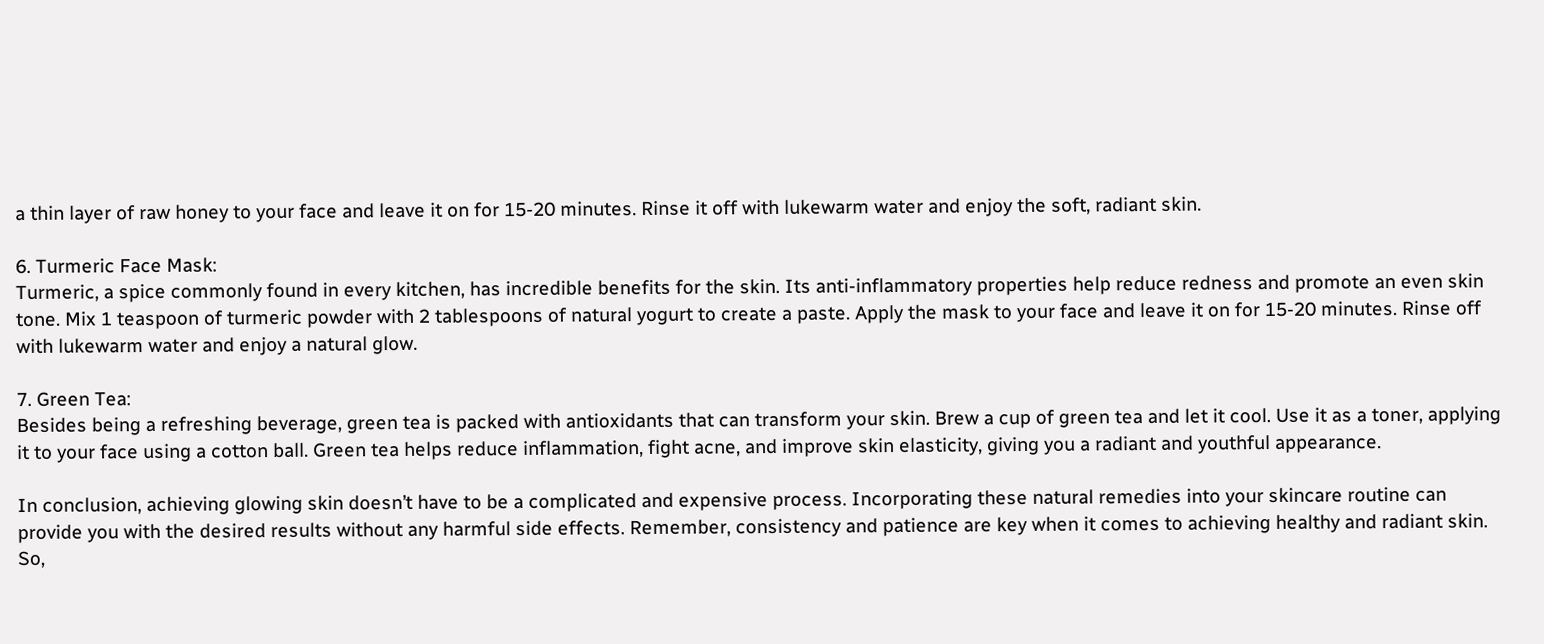a thin layer of raw honey to your face and leave it on for 15-20 minutes. Rinse it off with lukewarm water and enjoy the soft, radiant skin.

6. Turmeric Face Mask:
Turmeric, a spice commonly found in every kitchen, has incredible benefits for the skin. Its anti-inflammatory properties help reduce redness and promote an even skin tone. Mix 1 teaspoon of turmeric powder with 2 tablespoons of natural yogurt to create a paste. Apply the mask to your face and leave it on for 15-20 minutes. Rinse off with lukewarm water and enjoy a natural glow.

7. Green Tea:
Besides being a refreshing beverage, green tea is packed with antioxidants that can transform your skin. Brew a cup of green tea and let it cool. Use it as a toner, applying it to your face using a cotton ball. Green tea helps reduce inflammation, fight acne, and improve skin elasticity, giving you a radiant and youthful appearance.

In conclusion, achieving glowing skin doesn’t have to be a complicated and expensive process. Incorporating these natural remedies into your skincare routine can provide you with the desired results without any harmful side effects. Remember, consistency and patience are key when it comes to achieving healthy and radiant skin. So,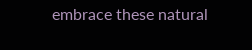embrace these natural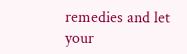remedies and let your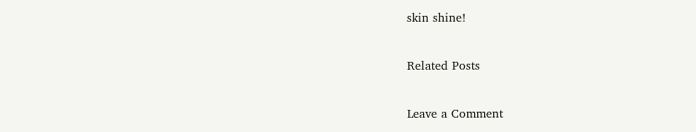skin shine!

Related Posts

Leave a Comment